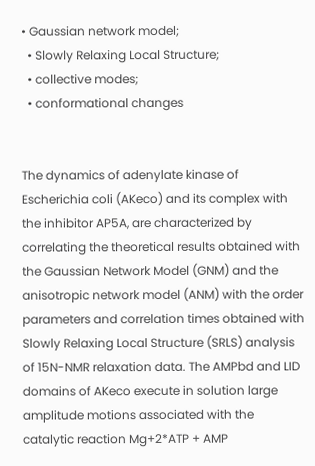• Gaussian network model;
  • Slowly Relaxing Local Structure;
  • collective modes;
  • conformational changes


The dynamics of adenylate kinase of Escherichia coli (AKeco) and its complex with the inhibitor AP5A, are characterized by correlating the theoretical results obtained with the Gaussian Network Model (GNM) and the anisotropic network model (ANM) with the order parameters and correlation times obtained with Slowly Relaxing Local Structure (SRLS) analysis of 15N-NMR relaxation data. The AMPbd and LID domains of AKeco execute in solution large amplitude motions associated with the catalytic reaction Mg+2*ATP + AMP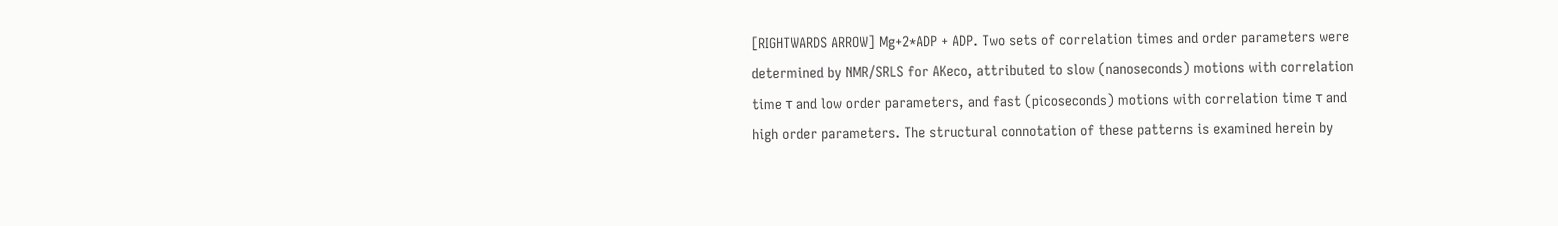[RIGHTWARDS ARROW] Mg+2*ADP + ADP. Two sets of correlation times and order parameters were determined by NMR/SRLS for AKeco, attributed to slow (nanoseconds) motions with correlation time τ and low order parameters, and fast (picoseconds) motions with correlation time τ and high order parameters. The structural connotation of these patterns is examined herein by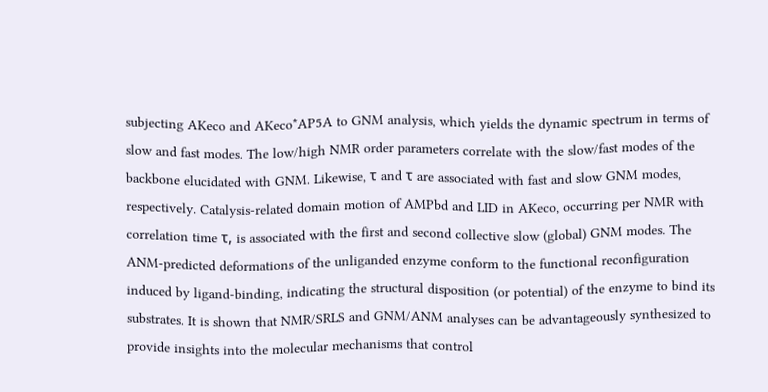subjecting AKeco and AKeco*AP5A to GNM analysis, which yields the dynamic spectrum in terms of slow and fast modes. The low/high NMR order parameters correlate with the slow/fast modes of the backbone elucidated with GNM. Likewise, τ and τ are associated with fast and slow GNM modes, respectively. Catalysis-related domain motion of AMPbd and LID in AKeco, occurring per NMR with correlation time τ, is associated with the first and second collective slow (global) GNM modes. The ANM-predicted deformations of the unliganded enzyme conform to the functional reconfiguration induced by ligand-binding, indicating the structural disposition (or potential) of the enzyme to bind its substrates. It is shown that NMR/SRLS and GNM/ANM analyses can be advantageously synthesized to provide insights into the molecular mechanisms that control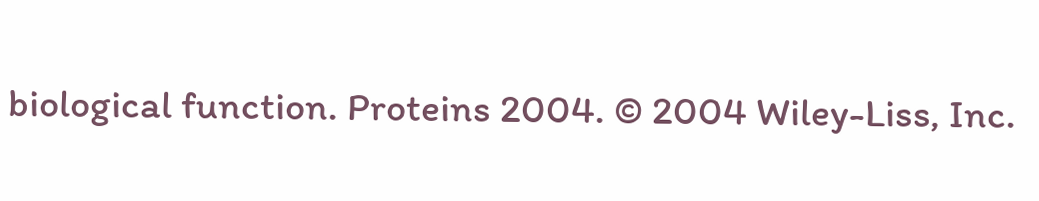biological function. Proteins 2004. © 2004 Wiley-Liss, Inc.